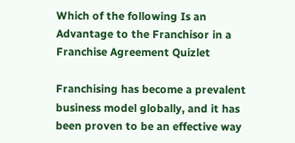Which of the following Is an Advantage to the Franchisor in a Franchise Agreement Quizlet

Franchising has become a prevalent business model globally, and it has been proven to be an effective way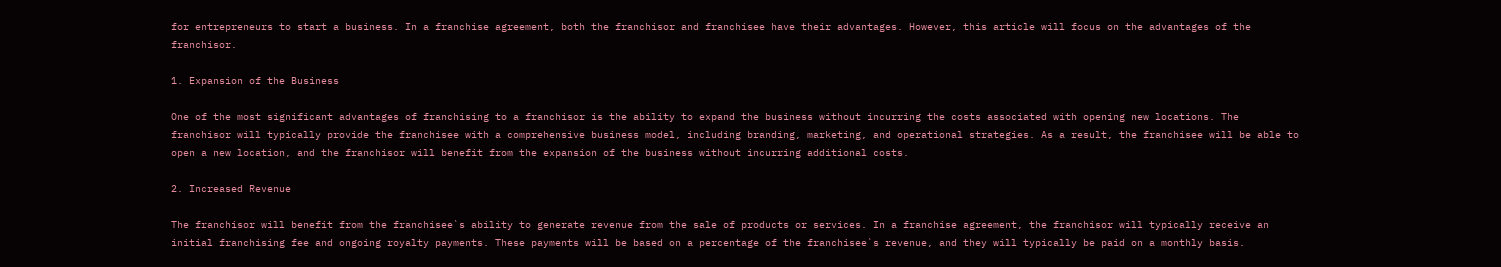for entrepreneurs to start a business. In a franchise agreement, both the franchisor and franchisee have their advantages. However, this article will focus on the advantages of the franchisor.

1. Expansion of the Business

One of the most significant advantages of franchising to a franchisor is the ability to expand the business without incurring the costs associated with opening new locations. The franchisor will typically provide the franchisee with a comprehensive business model, including branding, marketing, and operational strategies. As a result, the franchisee will be able to open a new location, and the franchisor will benefit from the expansion of the business without incurring additional costs.

2. Increased Revenue

The franchisor will benefit from the franchisee`s ability to generate revenue from the sale of products or services. In a franchise agreement, the franchisor will typically receive an initial franchising fee and ongoing royalty payments. These payments will be based on a percentage of the franchisee`s revenue, and they will typically be paid on a monthly basis.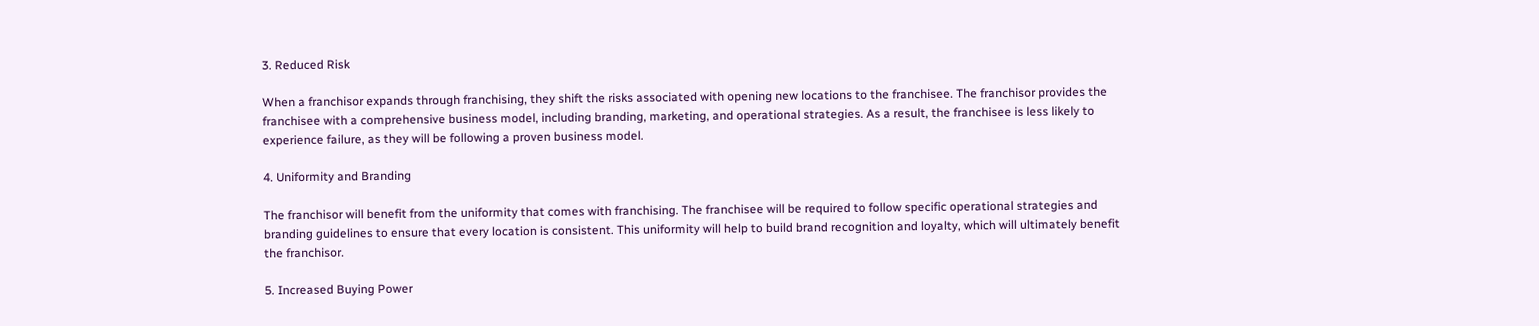3. Reduced Risk

When a franchisor expands through franchising, they shift the risks associated with opening new locations to the franchisee. The franchisor provides the franchisee with a comprehensive business model, including branding, marketing, and operational strategies. As a result, the franchisee is less likely to experience failure, as they will be following a proven business model.

4. Uniformity and Branding

The franchisor will benefit from the uniformity that comes with franchising. The franchisee will be required to follow specific operational strategies and branding guidelines to ensure that every location is consistent. This uniformity will help to build brand recognition and loyalty, which will ultimately benefit the franchisor.

5. Increased Buying Power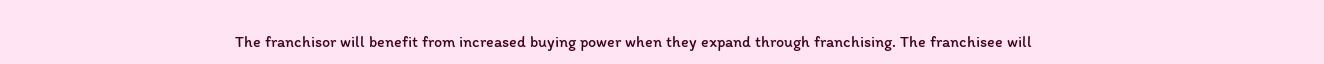The franchisor will benefit from increased buying power when they expand through franchising. The franchisee will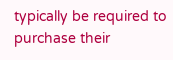typically be required to purchase their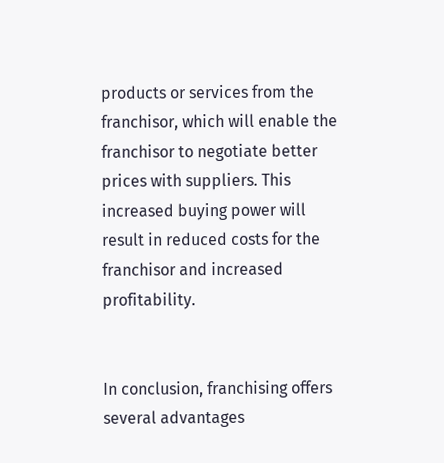products or services from the franchisor, which will enable the franchisor to negotiate better prices with suppliers. This increased buying power will result in reduced costs for the franchisor and increased profitability.


In conclusion, franchising offers several advantages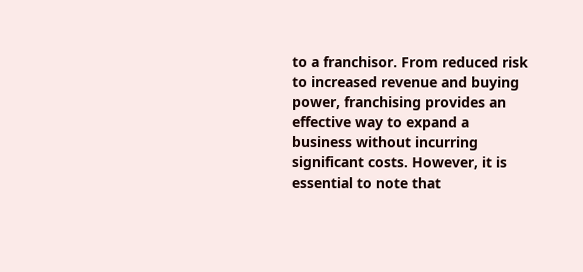to a franchisor. From reduced risk to increased revenue and buying power, franchising provides an effective way to expand a business without incurring significant costs. However, it is essential to note that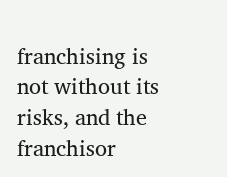franchising is not without its risks, and the franchisor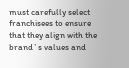must carefully select franchisees to ensure that they align with the brand`s values and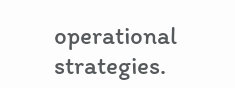operational strategies.